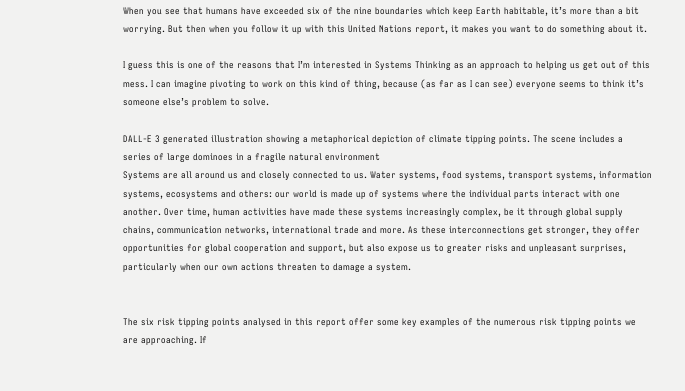When you see that humans have exceeded six of the nine boundaries which keep Earth habitable, it’s more than a bit worrying. But then when you follow it up with this United Nations report, it makes you want to do something about it.

I guess this is one of the reasons that I’m interested in Systems Thinking as an approach to helping us get out of this mess. I can imagine pivoting to work on this kind of thing, because (as far as I can see) everyone seems to think it’s someone else’s problem to solve.

DALL-E 3 generated illustration showing a metaphorical depiction of climate tipping points. The scene includes a series of large dominoes in a fragile natural environment
Systems are all around us and closely connected to us. Water systems, food systems, transport systems, information systems, ecosystems and others: our world is made up of systems where the individual parts interact with one another. Over time, human activities have made these systems increasingly complex, be it through global supply chains, communication networks, international trade and more. As these interconnections get stronger, they offer opportunities for global cooperation and support, but also expose us to greater risks and unpleasant surprises, particularly when our own actions threaten to damage a system.


The six risk tipping points analysed in this report offer some key examples of the numerous risk tipping points we are approaching. If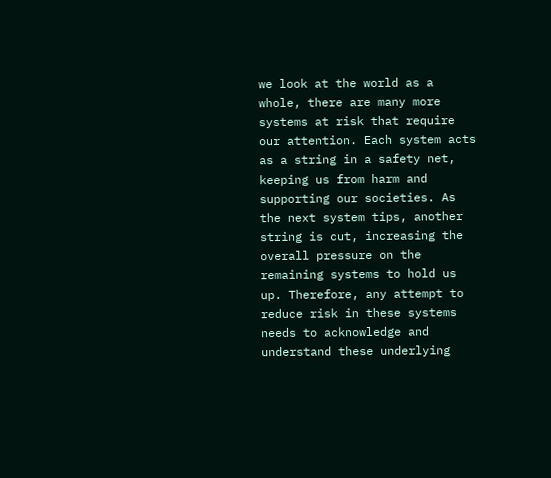we look at the world as a whole, there are many more systems at risk that require our attention. Each system acts as a string in a safety net, keeping us from harm and supporting our societies. As the next system tips, another string is cut, increasing the overall pressure on the remaining systems to hold us up. Therefore, any attempt to reduce risk in these systems needs to acknowledge and understand these underlying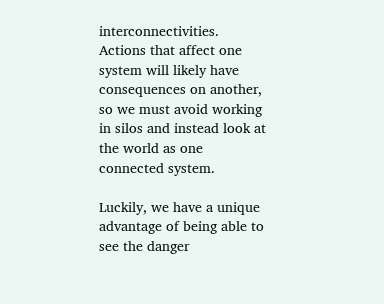interconnectivities. Actions that affect one system will likely have consequences on another, so we must avoid working in silos and instead look at the world as one connected system.

Luckily, we have a unique advantage of being able to see the danger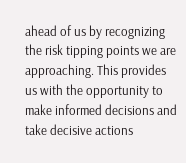ahead of us by recognizing the risk tipping points we are approaching. This provides us with the opportunity to make informed decisions and take decisive actions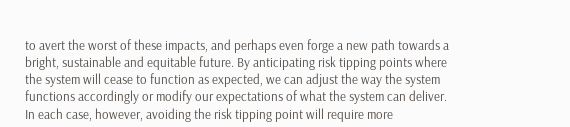to avert the worst of these impacts, and perhaps even forge a new path towards a bright, sustainable and equitable future. By anticipating risk tipping points where the system will cease to function as expected, we can adjust the way the system functions accordingly or modify our expectations of what the system can deliver. In each case, however, avoiding the risk tipping point will require more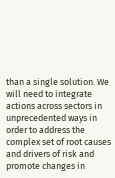than a single solution. We will need to integrate actions across sectors in unprecedented ways in order to address the complex set of root causes and drivers of risk and promote changes in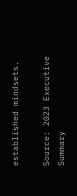established mindsets.

Source: 2023 Executive Summary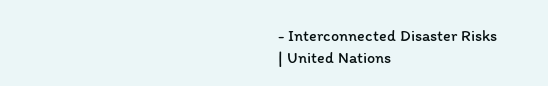- Interconnected Disaster Risks | United Nations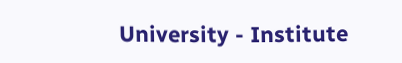University - Institute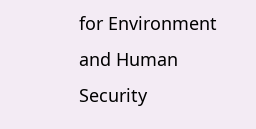for Environment and Human Security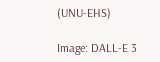(UNU-EHS)

Image: DALL-E 3